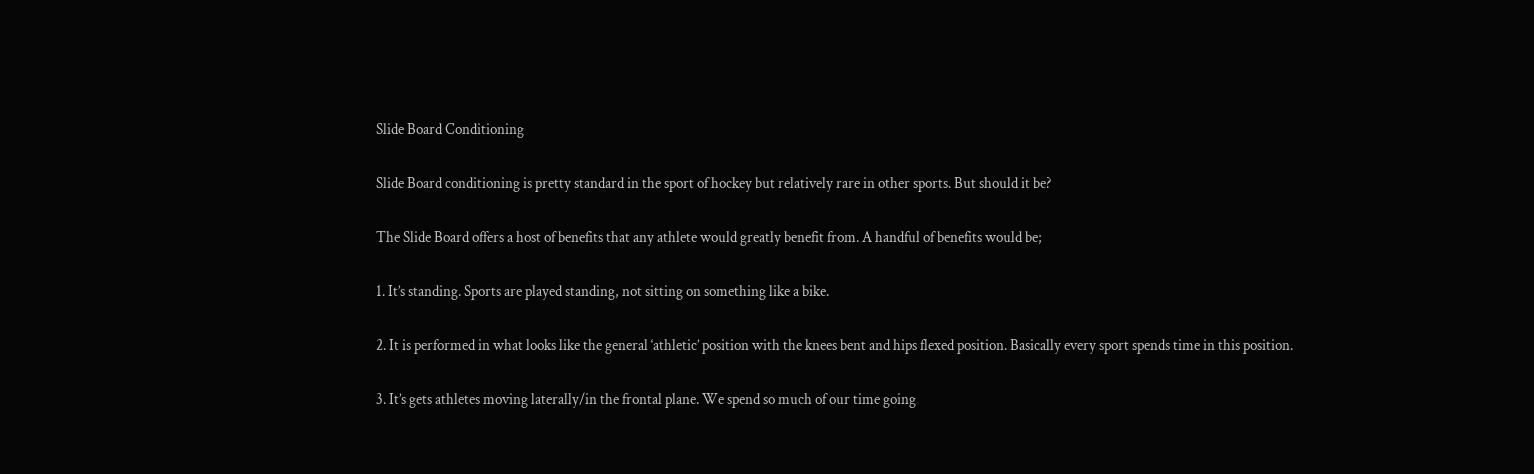Slide Board Conditioning

Slide Board conditioning is pretty standard in the sport of hockey but relatively rare in other sports. But should it be?

The Slide Board offers a host of benefits that any athlete would greatly benefit from. A handful of benefits would be;

1. It’s standing. Sports are played standing, not sitting on something like a bike.

2. It is performed in what looks like the general ‘athletic’ position with the knees bent and hips flexed position. Basically every sport spends time in this position.

3. It’s gets athletes moving laterally/in the frontal plane. We spend so much of our time going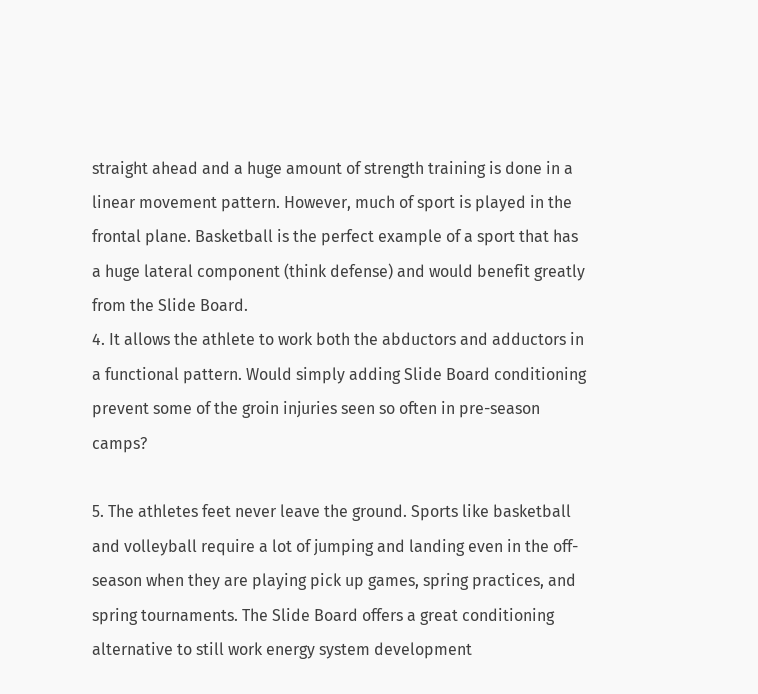straight ahead and a huge amount of strength training is done in a linear movement pattern. However, much of sport is played in the frontal plane. Basketball is the perfect example of a sport that has a huge lateral component (think defense) and would benefit greatly from the Slide Board.
4. It allows the athlete to work both the abductors and adductors in a functional pattern. Would simply adding Slide Board conditioning prevent some of the groin injuries seen so often in pre-season camps?

5. The athletes feet never leave the ground. Sports like basketball and volleyball require a lot of jumping and landing even in the off-season when they are playing pick up games, spring practices, and spring tournaments. The Slide Board offers a great conditioning alternative to still work energy system development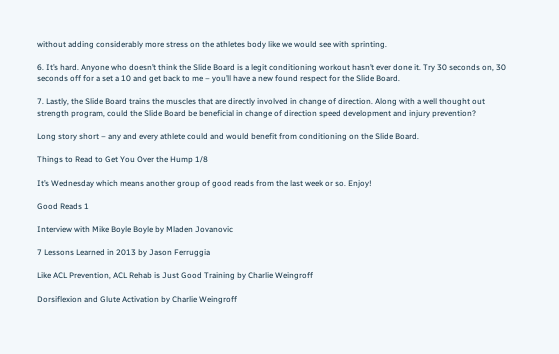without adding considerably more stress on the athletes body like we would see with sprinting.

6. It’s hard. Anyone who doesn’t think the Slide Board is a legit conditioning workout hasn’t ever done it. Try 30 seconds on, 30 seconds off for a set a 10 and get back to me – you’ll have a new found respect for the Slide Board.

7. Lastly, the Slide Board trains the muscles that are directly involved in change of direction. Along with a well thought out strength program, could the Slide Board be beneficial in change of direction speed development and injury prevention?

Long story short – any and every athlete could and would benefit from conditioning on the Slide Board.

Things to Read to Get You Over the Hump 1/8

It’s Wednesday which means another group of good reads from the last week or so. Enjoy!

Good Reads 1

Interview with Mike Boyle Boyle by Mladen Jovanovic

7 Lessons Learned in 2013 by Jason Ferruggia

Like ACL Prevention, ACL Rehab is Just Good Training by Charlie Weingroff

Dorsiflexion and Glute Activation by Charlie Weingroff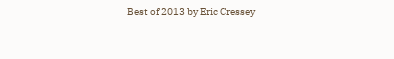Best of 2013 by Eric Cressey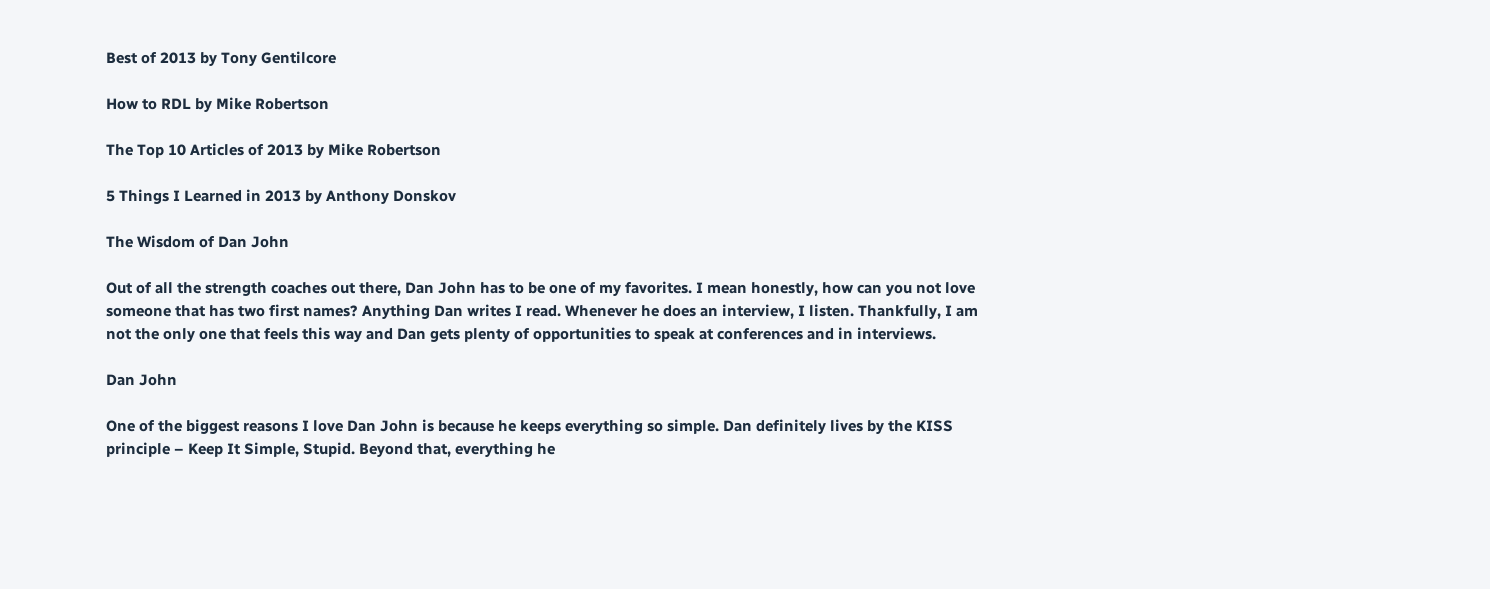Best of 2013 by Tony Gentilcore

How to RDL by Mike Robertson

The Top 10 Articles of 2013 by Mike Robertson

5 Things I Learned in 2013 by Anthony Donskov

The Wisdom of Dan John

Out of all the strength coaches out there, Dan John has to be one of my favorites. I mean honestly, how can you not love someone that has two first names? Anything Dan writes I read. Whenever he does an interview, I listen. Thankfully, I am not the only one that feels this way and Dan gets plenty of opportunities to speak at conferences and in interviews.

Dan John

One of the biggest reasons I love Dan John is because he keeps everything so simple. Dan definitely lives by the KISS principle – Keep It Simple, Stupid. Beyond that, everything he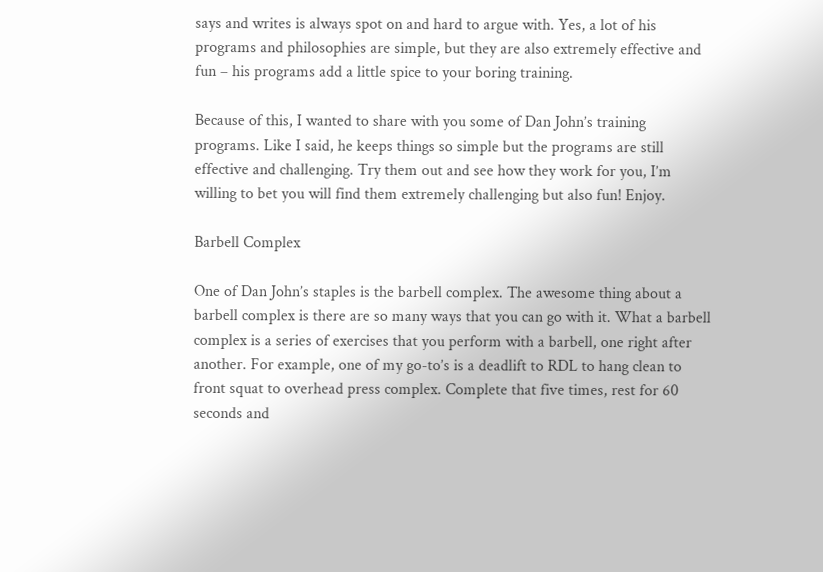says and writes is always spot on and hard to argue with. Yes, a lot of his programs and philosophies are simple, but they are also extremely effective and fun – his programs add a little spice to your boring training.

Because of this, I wanted to share with you some of Dan John’s training programs. Like I said, he keeps things so simple but the programs are still effective and challenging. Try them out and see how they work for you, I’m willing to bet you will find them extremely challenging but also fun! Enjoy.

Barbell Complex

One of Dan John’s staples is the barbell complex. The awesome thing about a barbell complex is there are so many ways that you can go with it. What a barbell complex is a series of exercises that you perform with a barbell, one right after another. For example, one of my go-to’s is a deadlift to RDL to hang clean to front squat to overhead press complex. Complete that five times, rest for 60 seconds and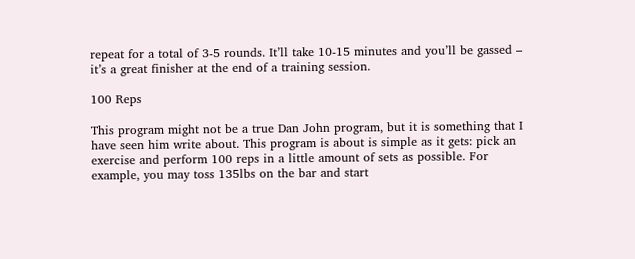repeat for a total of 3-5 rounds. It’ll take 10-15 minutes and you’ll be gassed – it’s a great finisher at the end of a training session.

100 Reps

This program might not be a true Dan John program, but it is something that I have seen him write about. This program is about is simple as it gets: pick an exercise and perform 100 reps in a little amount of sets as possible. For example, you may toss 135lbs on the bar and start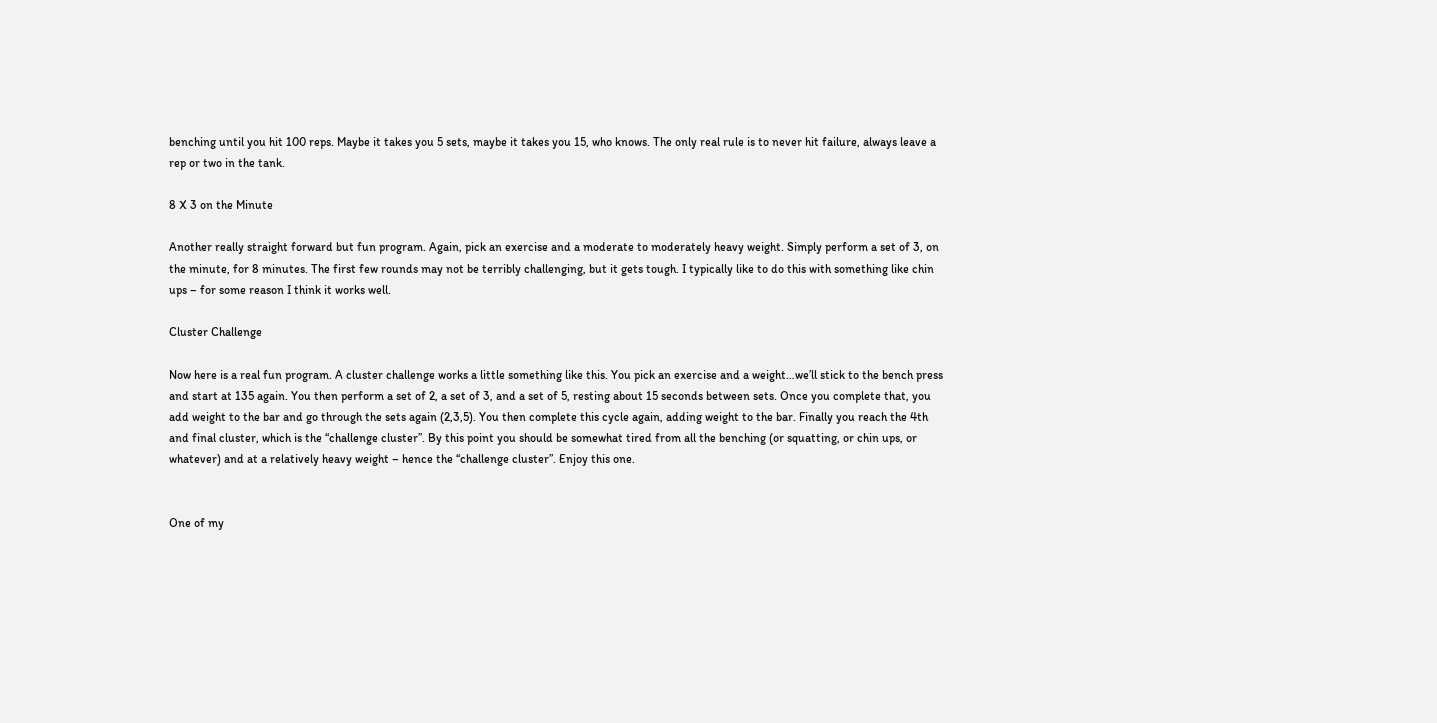benching until you hit 100 reps. Maybe it takes you 5 sets, maybe it takes you 15, who knows. The only real rule is to never hit failure, always leave a rep or two in the tank.

8 X 3 on the Minute

Another really straight forward but fun program. Again, pick an exercise and a moderate to moderately heavy weight. Simply perform a set of 3, on the minute, for 8 minutes. The first few rounds may not be terribly challenging, but it gets tough. I typically like to do this with something like chin ups – for some reason I think it works well.

Cluster Challenge

Now here is a real fun program. A cluster challenge works a little something like this. You pick an exercise and a weight…we’ll stick to the bench press and start at 135 again. You then perform a set of 2, a set of 3, and a set of 5, resting about 15 seconds between sets. Once you complete that, you add weight to the bar and go through the sets again (2,3,5). You then complete this cycle again, adding weight to the bar. Finally you reach the 4th and final cluster, which is the “challenge cluster”. By this point you should be somewhat tired from all the benching (or squatting, or chin ups, or whatever) and at a relatively heavy weight – hence the “challenge cluster”. Enjoy this one.


One of my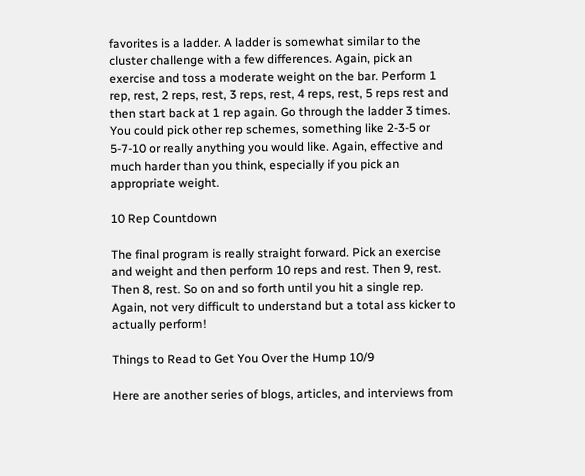favorites is a ladder. A ladder is somewhat similar to the cluster challenge with a few differences. Again, pick an exercise and toss a moderate weight on the bar. Perform 1 rep, rest, 2 reps, rest, 3 reps, rest, 4 reps, rest, 5 reps rest and then start back at 1 rep again. Go through the ladder 3 times. You could pick other rep schemes, something like 2-3-5 or 5-7-10 or really anything you would like. Again, effective and much harder than you think, especially if you pick an appropriate weight.

10 Rep Countdown

The final program is really straight forward. Pick an exercise and weight and then perform 10 reps and rest. Then 9, rest. Then 8, rest. So on and so forth until you hit a single rep. Again, not very difficult to understand but a total ass kicker to actually perform!

Things to Read to Get You Over the Hump 10/9

Here are another series of blogs, articles, and interviews from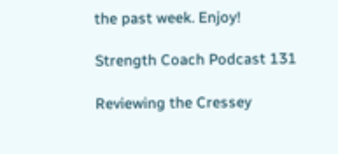the past week. Enjoy!

Strength Coach Podcast 131

Reviewing the Cressey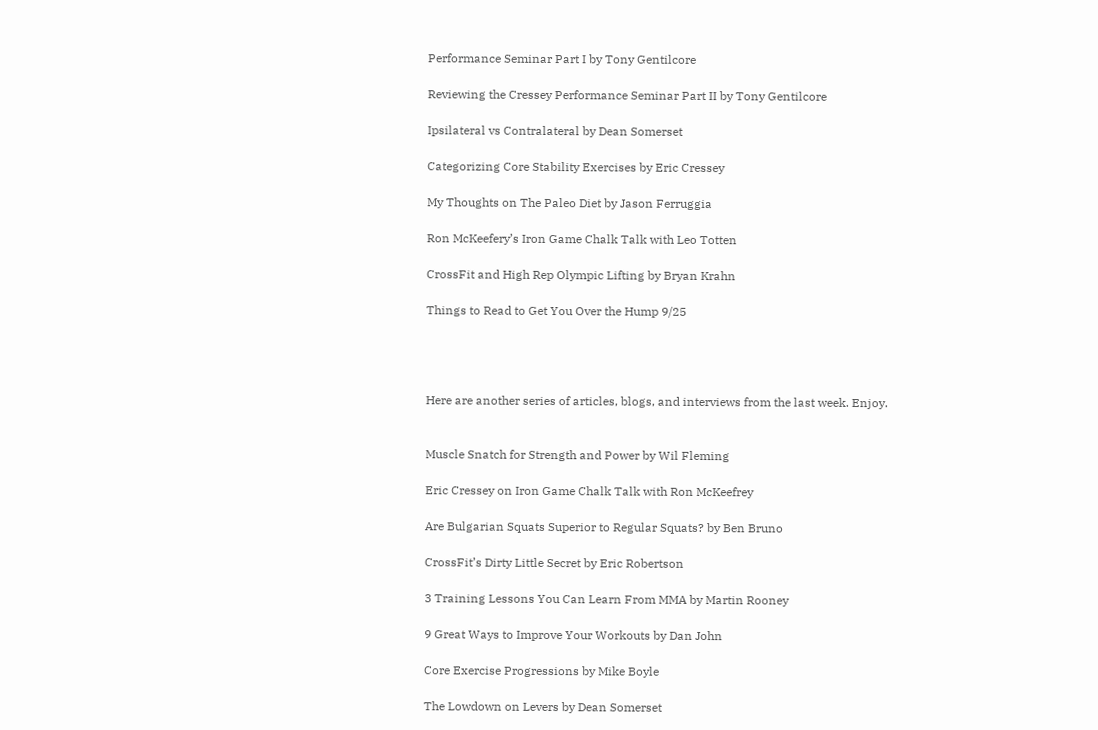Performance Seminar Part I by Tony Gentilcore

Reviewing the Cressey Performance Seminar Part II by Tony Gentilcore

Ipsilateral vs Contralateral by Dean Somerset

Categorizing Core Stability Exercises by Eric Cressey

My Thoughts on The Paleo Diet by Jason Ferruggia

Ron McKeefery’s Iron Game Chalk Talk with Leo Totten

CrossFit and High Rep Olympic Lifting by Bryan Krahn

Things to Read to Get You Over the Hump 9/25




Here are another series of articles, blogs, and interviews from the last week. Enjoy.


Muscle Snatch for Strength and Power by Wil Fleming

Eric Cressey on Iron Game Chalk Talk with Ron McKeefrey

Are Bulgarian Squats Superior to Regular Squats? by Ben Bruno

CrossFit’s Dirty Little Secret by Eric Robertson

3 Training Lessons You Can Learn From MMA by Martin Rooney

9 Great Ways to Improve Your Workouts by Dan John

Core Exercise Progressions by Mike Boyle

The Lowdown on Levers by Dean Somerset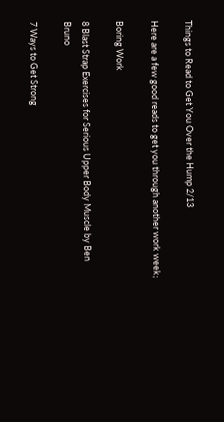Things to Read to Get You Over the Hump 2/13

Here are a few good reads to get you through another work week;

Boring Work

8 Blast Strap Exercises for Serious Upper Body Muscle by Ben Bruno

7 Ways to Get Strong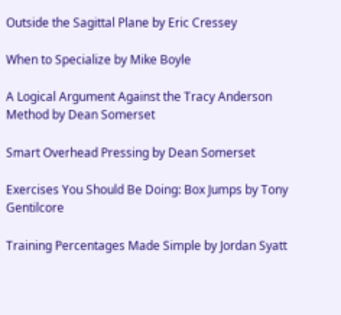Outside the Sagittal Plane by Eric Cressey

When to Specialize by Mike Boyle

A Logical Argument Against the Tracy Anderson Method by Dean Somerset

Smart Overhead Pressing by Dean Somerset

Exercises You Should Be Doing: Box Jumps by Tony Gentilcore

Training Percentages Made Simple by Jordan Syatt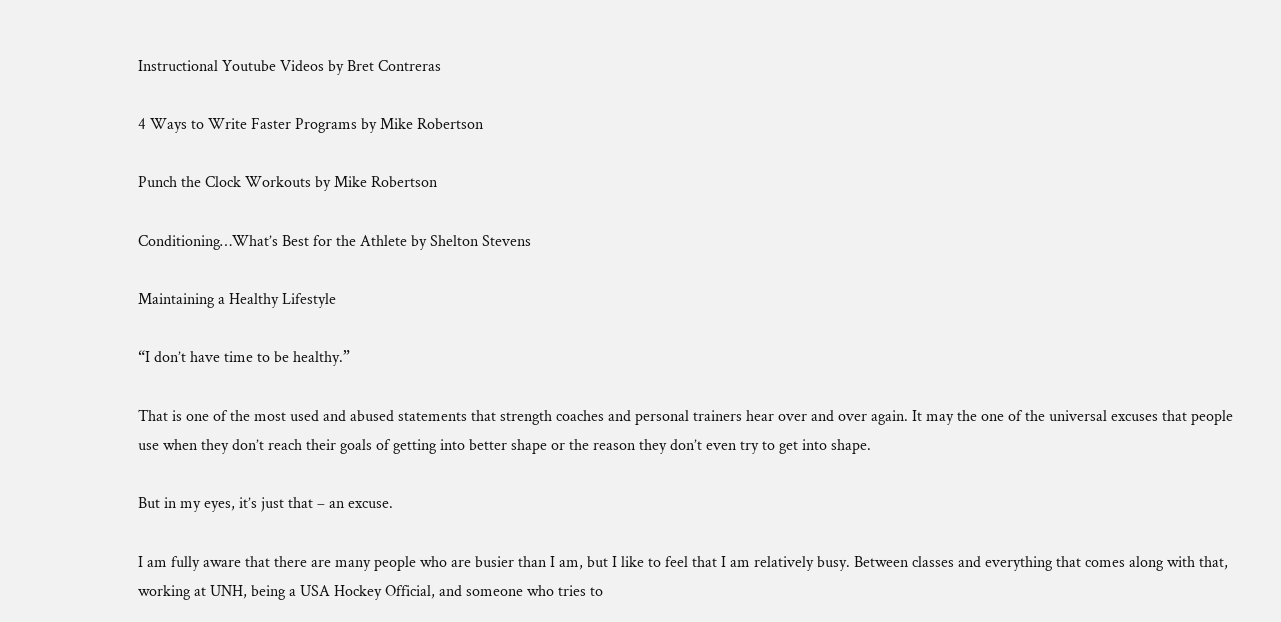Instructional Youtube Videos by Bret Contreras

4 Ways to Write Faster Programs by Mike Robertson

Punch the Clock Workouts by Mike Robertson

Conditioning…What’s Best for the Athlete by Shelton Stevens

Maintaining a Healthy Lifestyle

“I don’t have time to be healthy.”

That is one of the most used and abused statements that strength coaches and personal trainers hear over and over again. It may the one of the universal excuses that people use when they don’t reach their goals of getting into better shape or the reason they don’t even try to get into shape.

But in my eyes, it’s just that – an excuse.

I am fully aware that there are many people who are busier than I am, but I like to feel that I am relatively busy. Between classes and everything that comes along with that, working at UNH, being a USA Hockey Official, and someone who tries to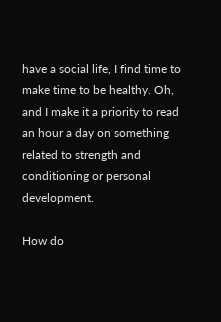have a social life, I find time to make time to be healthy. Oh, and I make it a priority to read an hour a day on something related to strength and conditioning or personal development.

How do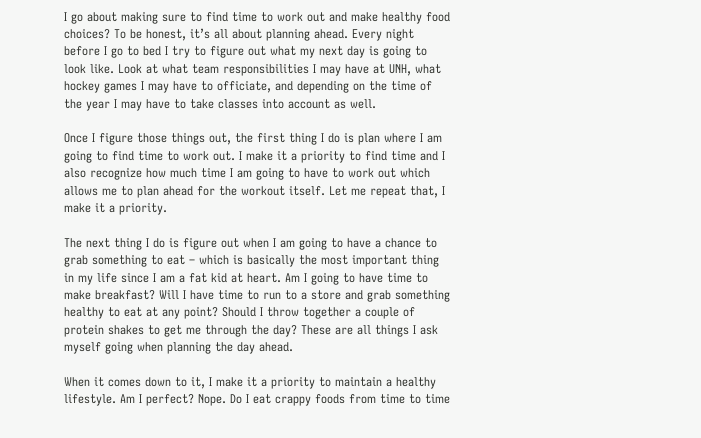I go about making sure to find time to work out and make healthy food choices? To be honest, it’s all about planning ahead. Every night before I go to bed I try to figure out what my next day is going to look like. Look at what team responsibilities I may have at UNH, what hockey games I may have to officiate, and depending on the time of the year I may have to take classes into account as well.

Once I figure those things out, the first thing I do is plan where I am going to find time to work out. I make it a priority to find time and I also recognize how much time I am going to have to work out which allows me to plan ahead for the workout itself. Let me repeat that, I make it a priority.

The next thing I do is figure out when I am going to have a chance to grab something to eat – which is basically the most important thing in my life since I am a fat kid at heart. Am I going to have time to make breakfast? Will I have time to run to a store and grab something healthy to eat at any point? Should I throw together a couple of protein shakes to get me through the day? These are all things I ask myself going when planning the day ahead.

When it comes down to it, I make it a priority to maintain a healthy lifestyle. Am I perfect? Nope. Do I eat crappy foods from time to time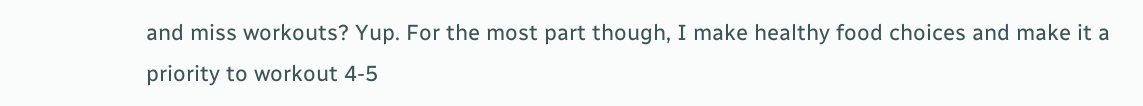and miss workouts? Yup. For the most part though, I make healthy food choices and make it a priority to workout 4-5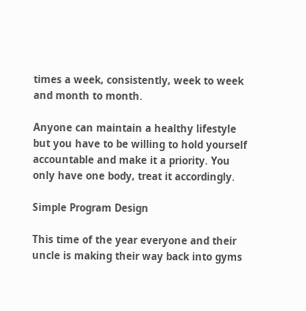times a week, consistently, week to week and month to month.

Anyone can maintain a healthy lifestyle but you have to be willing to hold yourself accountable and make it a priority. You only have one body, treat it accordingly.

Simple Program Design

This time of the year everyone and their uncle is making their way back into gyms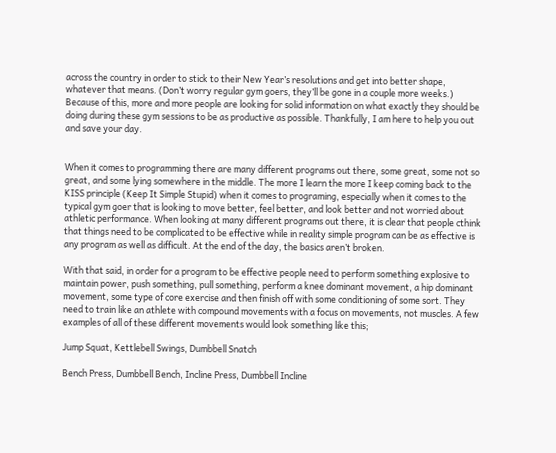across the country in order to stick to their New Year’s resolutions and get into better shape, whatever that means. (Don’t worry regular gym goers, they’ll be gone in a couple more weeks.) Because of this, more and more people are looking for solid information on what exactly they should be doing during these gym sessions to be as productive as possible. Thankfully, I am here to help you out and save your day.


When it comes to programming there are many different programs out there, some great, some not so great, and some lying somewhere in the middle. The more I learn the more I keep coming back to the KISS principle (Keep It Simple Stupid) when it comes to programing, especially when it comes to the typical gym goer that is looking to move better, feel better, and look better and not worried about athletic performance. When looking at many different programs out there, it is clear that people cthink that things need to be complicated to be effective while in reality simple program can be as effective is any program as well as difficult. At the end of the day, the basics aren’t broken.

With that said, in order for a program to be effective people need to perform something explosive to maintain power, push something, pull something, perform a knee dominant movement, a hip dominant movement, some type of core exercise and then finish off with some conditioning of some sort. They need to train like an athlete with compound movements with a focus on movements, not muscles. A few examples of all of these different movements would look something like this;

Jump Squat, Kettlebell Swings, Dumbbell Snatch

Bench Press, Dumbbell Bench, Incline Press, Dumbbell Incline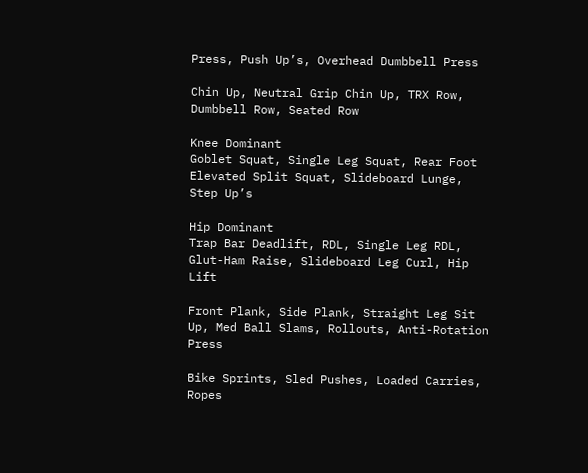Press, Push Up’s, Overhead Dumbbell Press

Chin Up, Neutral Grip Chin Up, TRX Row, Dumbbell Row, Seated Row

Knee Dominant
Goblet Squat, Single Leg Squat, Rear Foot Elevated Split Squat, Slideboard Lunge, Step Up’s

Hip Dominant
Trap Bar Deadlift, RDL, Single Leg RDL, Glut-Ham Raise, Slideboard Leg Curl, Hip Lift

Front Plank, Side Plank, Straight Leg Sit Up, Med Ball Slams, Rollouts, Anti-Rotation Press

Bike Sprints, Sled Pushes, Loaded Carries, Ropes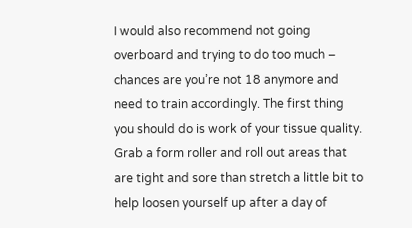I would also recommend not going overboard and trying to do too much – chances are you’re not 18 anymore and need to train accordingly. The first thing you should do is work of your tissue quality. Grab a form roller and roll out areas that are tight and sore than stretch a little bit to help loosen yourself up after a day of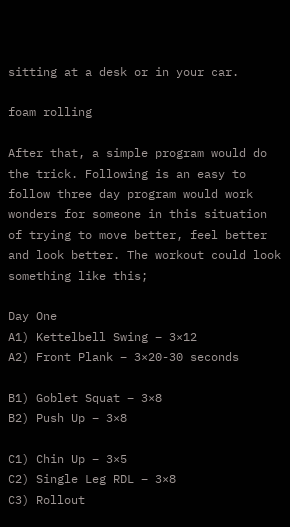sitting at a desk or in your car.

foam rolling

After that, a simple program would do the trick. Following is an easy to follow three day program would work wonders for someone in this situation of trying to move better, feel better and look better. The workout could look something like this;

Day One
A1) Kettelbell Swing – 3×12
A2) Front Plank – 3×20-30 seconds

B1) Goblet Squat – 3×8
B2) Push Up – 3×8

C1) Chin Up – 3×5
C2) Single Leg RDL – 3×8
C3) Rollout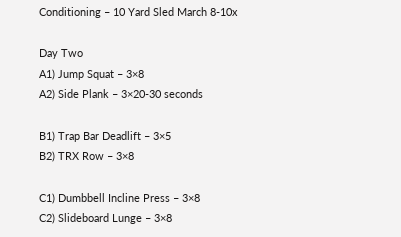Conditioning – 10 Yard Sled March 8-10x

Day Two
A1) Jump Squat – 3×8
A2) Side Plank – 3×20-30 seconds

B1) Trap Bar Deadlift – 3×5
B2) TRX Row – 3×8

C1) Dumbbell Incline Press – 3×8
C2) Slideboard Lunge – 3×8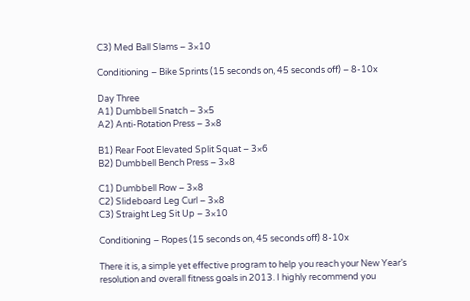C3) Med Ball Slams – 3×10

Conditioning – Bike Sprints (15 seconds on, 45 seconds off) – 8-10x

Day Three
A1) Dumbbell Snatch – 3×5
A2) Anti-Rotation Press – 3×8

B1) Rear Foot Elevated Split Squat – 3×6
B2) Dumbbell Bench Press – 3×8

C1) Dumbbell Row – 3×8
C2) Slideboard Leg Curl – 3×8
C3) Straight Leg Sit Up – 3×10

Conditioning – Ropes (15 seconds on, 45 seconds off) 8-10x

There it is, a simple yet effective program to help you reach your New Year’s resolution and overall fitness goals in 2013. I highly recommend you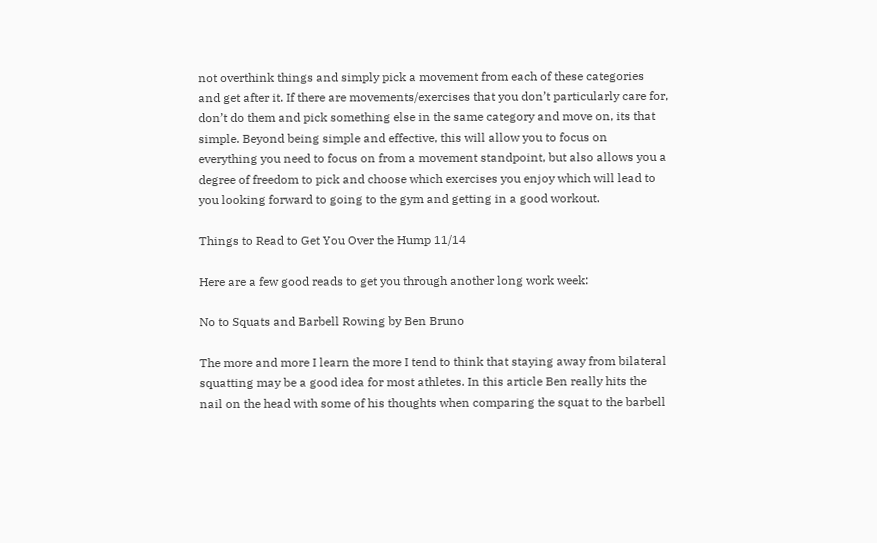not overthink things and simply pick a movement from each of these categories and get after it. If there are movements/exercises that you don’t particularly care for, don’t do them and pick something else in the same category and move on, its that simple. Beyond being simple and effective, this will allow you to focus on everything you need to focus on from a movement standpoint, but also allows you a degree of freedom to pick and choose which exercises you enjoy which will lead to you looking forward to going to the gym and getting in a good workout.

Things to Read to Get You Over the Hump 11/14

Here are a few good reads to get you through another long work week:

No to Squats and Barbell Rowing by Ben Bruno

The more and more I learn the more I tend to think that staying away from bilateral squatting may be a good idea for most athletes. In this article Ben really hits the nail on the head with some of his thoughts when comparing the squat to the barbell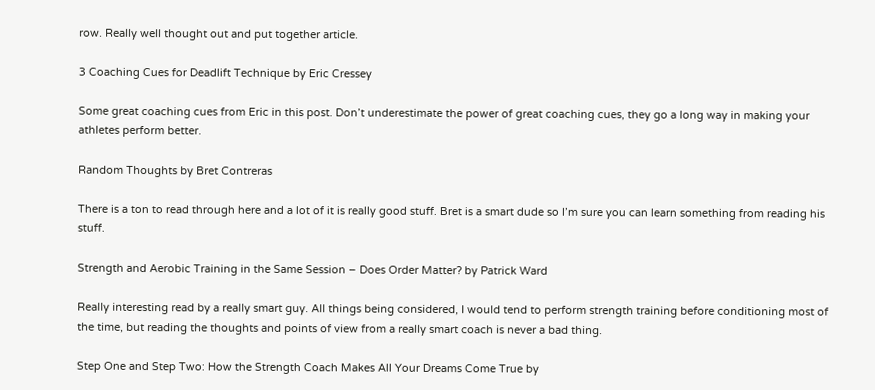row. Really well thought out and put together article.

3 Coaching Cues for Deadlift Technique by Eric Cressey

Some great coaching cues from Eric in this post. Don’t underestimate the power of great coaching cues, they go a long way in making your athletes perform better.

Random Thoughts by Bret Contreras

There is a ton to read through here and a lot of it is really good stuff. Bret is a smart dude so I’m sure you can learn something from reading his stuff.

Strength and Aerobic Training in the Same Session – Does Order Matter? by Patrick Ward

Really interesting read by a really smart guy. All things being considered, I would tend to perform strength training before conditioning most of the time, but reading the thoughts and points of view from a really smart coach is never a bad thing.

Step One and Step Two: How the Strength Coach Makes All Your Dreams Come True by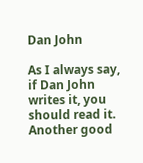Dan John

As I always say, if Dan John writes it, you should read it. Another good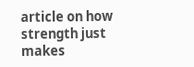article on how strength just makes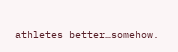athletes better…somehow.